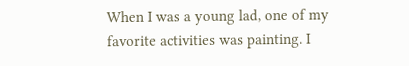When I was a young lad, one of my favorite activities was painting. I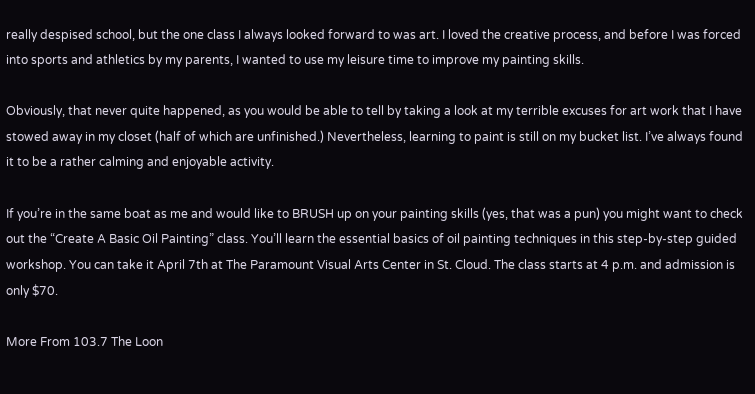really despised school, but the one class I always looked forward to was art. I loved the creative process, and before I was forced into sports and athletics by my parents, I wanted to use my leisure time to improve my painting skills.

Obviously, that never quite happened, as you would be able to tell by taking a look at my terrible excuses for art work that I have stowed away in my closet (half of which are unfinished.) Nevertheless, learning to paint is still on my bucket list. I’ve always found it to be a rather calming and enjoyable activity.

If you’re in the same boat as me and would like to BRUSH up on your painting skills (yes, that was a pun) you might want to check out the “Create A Basic Oil Painting” class. You’ll learn the essential basics of oil painting techniques in this step-by-step guided workshop. You can take it April 7th at The Paramount Visual Arts Center in St. Cloud. The class starts at 4 p.m. and admission is only $70.

More From 103.7 The Loon